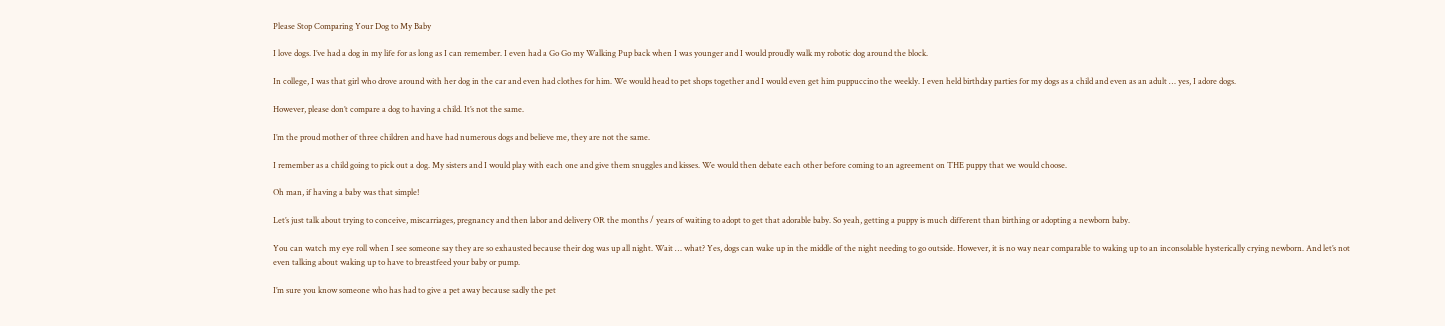Please Stop Comparing Your Dog to My Baby

I love dogs. I’ve had a dog in my life for as long as I can remember. I even had a Go Go my Walking Pup back when I was younger and I would proudly walk my robotic dog around the block.

In college, I was that girl who drove around with her dog in the car and even had clothes for him. We would head to pet shops together and I would even get him puppuccino the weekly. I even held birthday parties for my dogs as a child and even as an adult … yes, I adore dogs.

However, please don’t compare a dog to having a child. It’s not the same.

I’m the proud mother of three children and have had numerous dogs and believe me, they are not the same.

I remember as a child going to pick out a dog. My sisters and I would play with each one and give them snuggles and kisses. We would then debate each other before coming to an agreement on THE puppy that we would choose.

Oh man, if having a baby was that simple!

Let’s just talk about trying to conceive, miscarriages, pregnancy and then labor and delivery OR the months / years of waiting to adopt to get that adorable baby. So yeah, getting a puppy is much different than birthing or adopting a newborn baby.

You can watch my eye roll when I see someone say they are so exhausted because their dog was up all night. Wait … what? Yes, dogs can wake up in the middle of the night needing to go outside. However, it is no way near comparable to waking up to an inconsolable hysterically crying newborn. And let’s not even talking about waking up to have to breastfeed your baby or pump.

I’m sure you know someone who has had to give a pet away because sadly the pet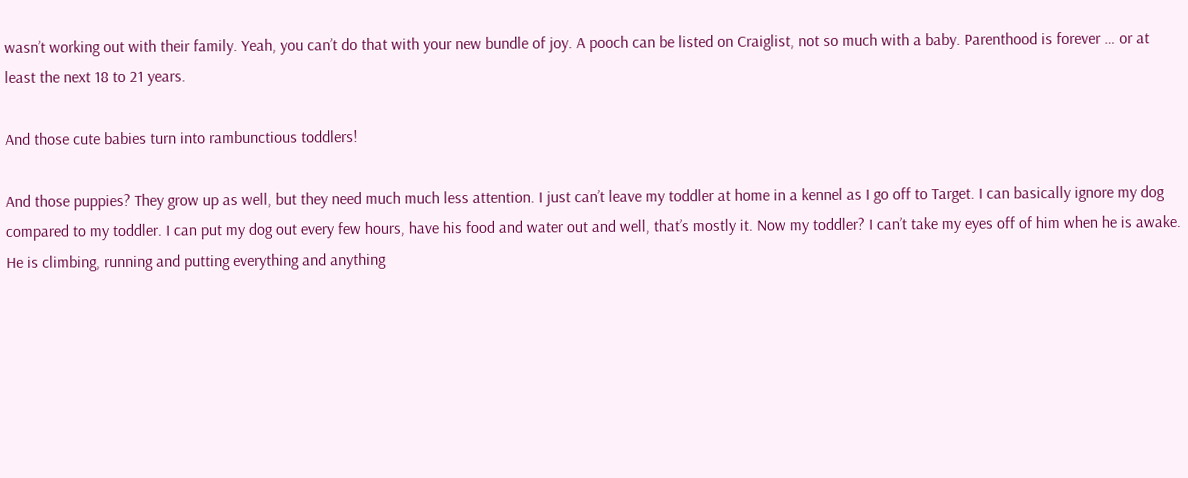wasn’t working out with their family. Yeah, you can’t do that with your new bundle of joy. A pooch can be listed on Craiglist, not so much with a baby. Parenthood is forever … or at least the next 18 to 21 years.

And those cute babies turn into rambunctious toddlers!

And those puppies? They grow up as well, but they need much much less attention. I just can’t leave my toddler at home in a kennel as I go off to Target. I can basically ignore my dog compared to my toddler. I can put my dog out every few hours, have his food and water out and well, that’s mostly it. Now my toddler? I can’t take my eyes off of him when he is awake. He is climbing, running and putting everything and anything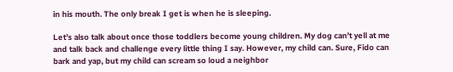in his mouth. The only break I get is when he is sleeping.

Let’s also talk about once those toddlers become young children. My dog can’t yell at me and talk back and challenge every little thing I say. However, my child can. Sure, Fido can bark and yap, but my child can scream so loud a neighbor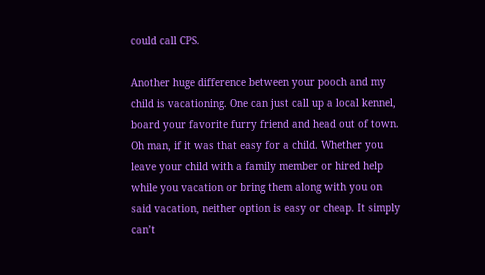could call CPS.

Another huge difference between your pooch and my child is vacationing. One can just call up a local kennel, board your favorite furry friend and head out of town. Oh man, if it was that easy for a child. Whether you leave your child with a family member or hired help while you vacation or bring them along with you on said vacation, neither option is easy or cheap. It simply can’t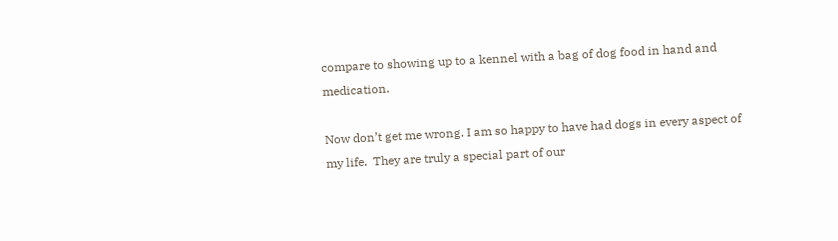compare to showing up to a kennel with a bag of dog food in hand and medication.

Now don’t get me wrong. I am so happy to have had dogs in every aspect of my life.  They are truly a special part of our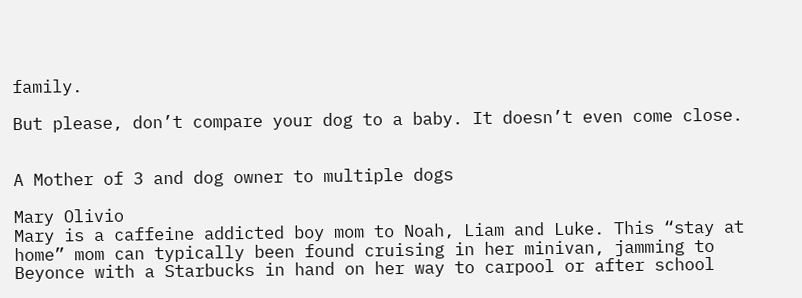family.

But please, don’t compare your dog to a baby. It doesn’t even come close.


A Mother of 3 and dog owner to multiple dogs

Mary Olivio
Mary is a caffeine addicted boy mom to Noah, Liam and Luke. This “stay at home” mom can typically been found cruising in her minivan, jamming to Beyonce with a Starbucks in hand on her way to carpool or after school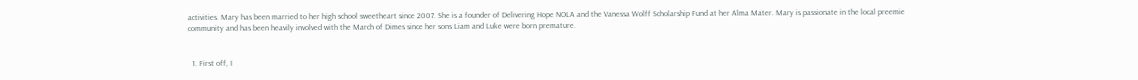activities. Mary has been married to her high school sweetheart since 2007. She is a founder of Delivering Hope NOLA and the Vanessa Wolff Scholarship Fund at her Alma Mater. Mary is passionate in the local preemie community and has been heavily involved with the March of Dimes since her sons Liam and Luke were born premature.


  1. First off, I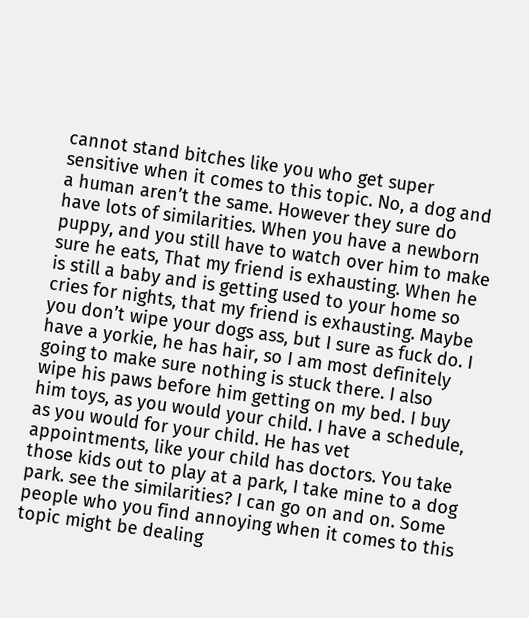cannot stand bitches like you who get super sensitive when it comes to this topic. No, a dog and a human aren’t the same. However they sure do have lots of similarities. When you have a newborn puppy, and you still have to watch over him to make sure he eats, That my friend is exhausting. When he is still a baby and is getting used to your home so cries for nights, that my friend is exhausting. Maybe you don’t wipe your dogs ass, but I sure as fuck do. I have a yorkie, he has hair, so I am most definitely going to make sure nothing is stuck there. I also wipe his paws before him getting on my bed. I buy him toys, as you would your child. I have a schedule, as you would for your child. He has vet appointments, like your child has doctors. You take those kids out to play at a park, I take mine to a dog park. see the similarities? I can go on and on. Some people who you find annoying when it comes to this topic might be dealing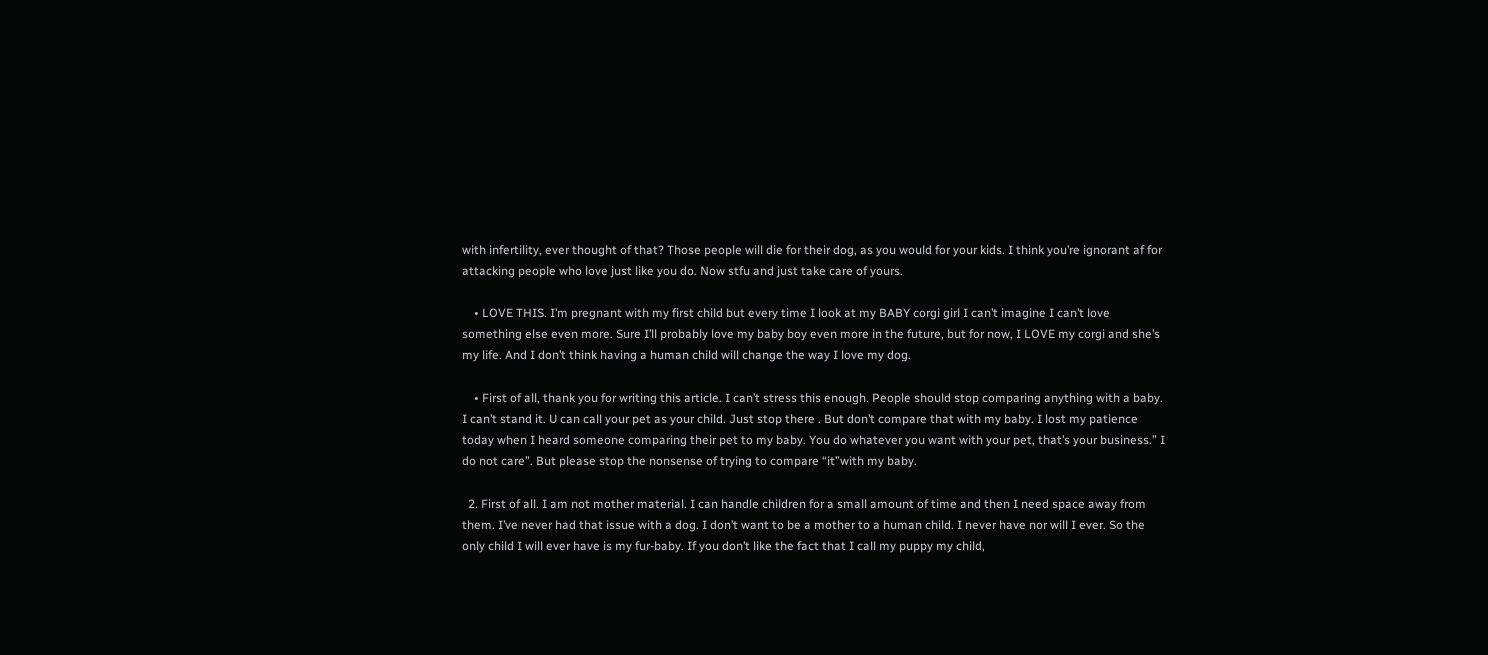with infertility, ever thought of that? Those people will die for their dog, as you would for your kids. I think you’re ignorant af for attacking people who love just like you do. Now stfu and just take care of yours.

    • LOVE THIS. I’m pregnant with my first child but every time I look at my BABY corgi girl I can’t imagine I can’t love something else even more. Sure I’ll probably love my baby boy even more in the future, but for now, I LOVE my corgi and she’s my life. And I don’t think having a human child will change the way I love my dog.

    • First of all, thank you for writing this article. I can’t stress this enough. People should stop comparing anything with a baby. I can’t stand it. U can call your pet as your child. Just stop there . But don’t compare that with my baby. I lost my patience today when I heard someone comparing their pet to my baby. You do whatever you want with your pet, that’s your business.” I do not care”. But please stop the nonsense of trying to compare “it”with my baby.

  2. First of all. I am not mother material. I can handle children for a small amount of time and then I need space away from them. I’ve never had that issue with a dog. I don’t want to be a mother to a human child. I never have nor will I ever. So the only child I will ever have is my fur-baby. If you don’t like the fact that I call my puppy my child,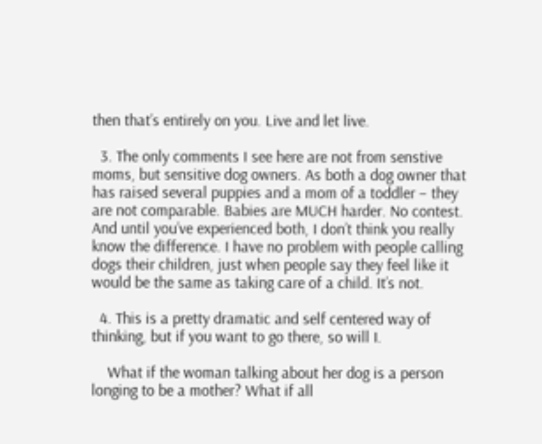then that’s entirely on you. Live and let live.

  3. The only comments I see here are not from senstive moms, but sensitive dog owners. As both a dog owner that has raised several puppies and a mom of a toddler – they are not comparable. Babies are MUCH harder. No contest. And until you’ve experienced both, I don’t think you really know the difference. I have no problem with people calling dogs their children, just when people say they feel like it would be the same as taking care of a child. It’s not.

  4. This is a pretty dramatic and self centered way of thinking, but if you want to go there, so will I.

    What if the woman talking about her dog is a person longing to be a mother? What if all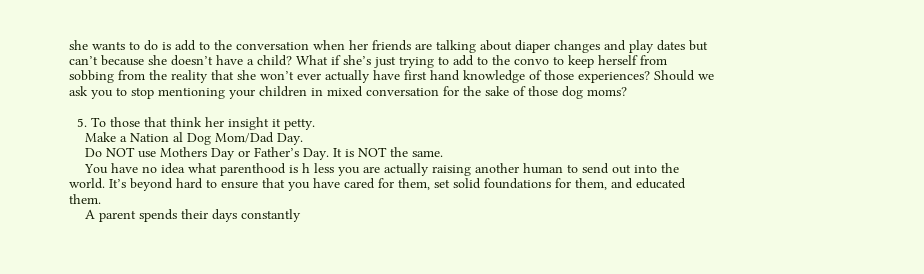she wants to do is add to the conversation when her friends are talking about diaper changes and play dates but can’t because she doesn’t have a child? What if she’s just trying to add to the convo to keep herself from sobbing from the reality that she won’t ever actually have first hand knowledge of those experiences? Should we ask you to stop mentioning your children in mixed conversation for the sake of those dog moms?

  5. To those that think her insight it petty.
    Make a Nation al Dog Mom/Dad Day.
    Do NOT use Mothers Day or Father’s Day. It is NOT the same.
    You have no idea what parenthood is h less you are actually raising another human to send out into the world. It’s beyond hard to ensure that you have cared for them, set solid foundations for them, and educated them.
    A parent spends their days constantly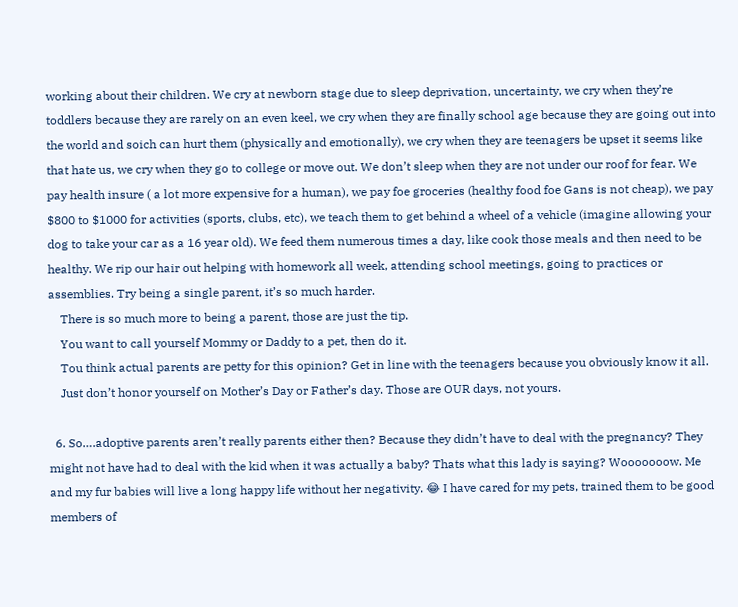working about their children. We cry at newborn stage due to sleep deprivation, uncertainty, we cry when they’re toddlers because they are rarely on an even keel, we cry when they are finally school age because they are going out into the world and soich can hurt them (physically and emotionally), we cry when they are teenagers be upset it seems like that hate us, we cry when they go to college or move out. We don’t sleep when they are not under our roof for fear. We pay health insure ( a lot more expensive for a human), we pay foe groceries (healthy food foe Gans is not cheap), we pay $800 to $1000 for activities (sports, clubs, etc), we teach them to get behind a wheel of a vehicle (imagine allowing your dog to take your car as a 16 year old). We feed them numerous times a day, like cook those meals and then need to be healthy. We rip our hair out helping with homework all week, attending school meetings, going to practices or assemblies. Try being a single parent, it’s so much harder.
    There is so much more to being a parent, those are just the tip.
    You want to call yourself Mommy or Daddy to a pet, then do it.
    Tou think actual parents are petty for this opinion? Get in line with the teenagers because you obviously know it all.
    Just don’t honor yourself on Mother’s Day or Father’s day. Those are OUR days, not yours.

  6. So….adoptive parents aren’t really parents either then? Because they didn’t have to deal with the pregnancy? They might not have had to deal with the kid when it was actually a baby? Thats what this lady is saying? Wooooooow. Me and my fur babies will live a long happy life without her negativity. 😂 I have cared for my pets, trained them to be good members of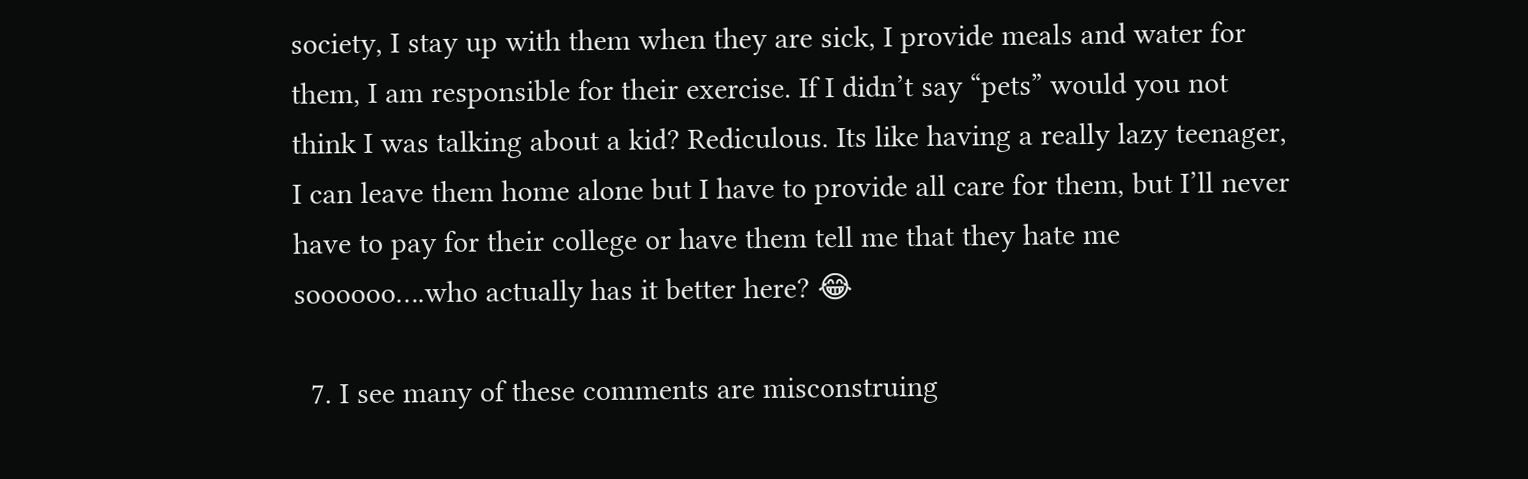society, I stay up with them when they are sick, I provide meals and water for them, I am responsible for their exercise. If I didn’t say “pets” would you not think I was talking about a kid? Rediculous. Its like having a really lazy teenager, I can leave them home alone but I have to provide all care for them, but I’ll never have to pay for their college or have them tell me that they hate me soooooo….who actually has it better here? 😂

  7. I see many of these comments are misconstruing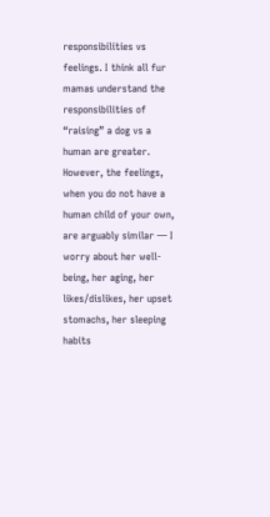responsibilities vs feelings. I think all fur mamas understand the responsibilities of “raising” a dog vs a human are greater. However, the feelings, when you do not have a human child of your own, are arguably similar — I worry about her well-being, her aging, her likes/dislikes, her upset stomachs, her sleeping habits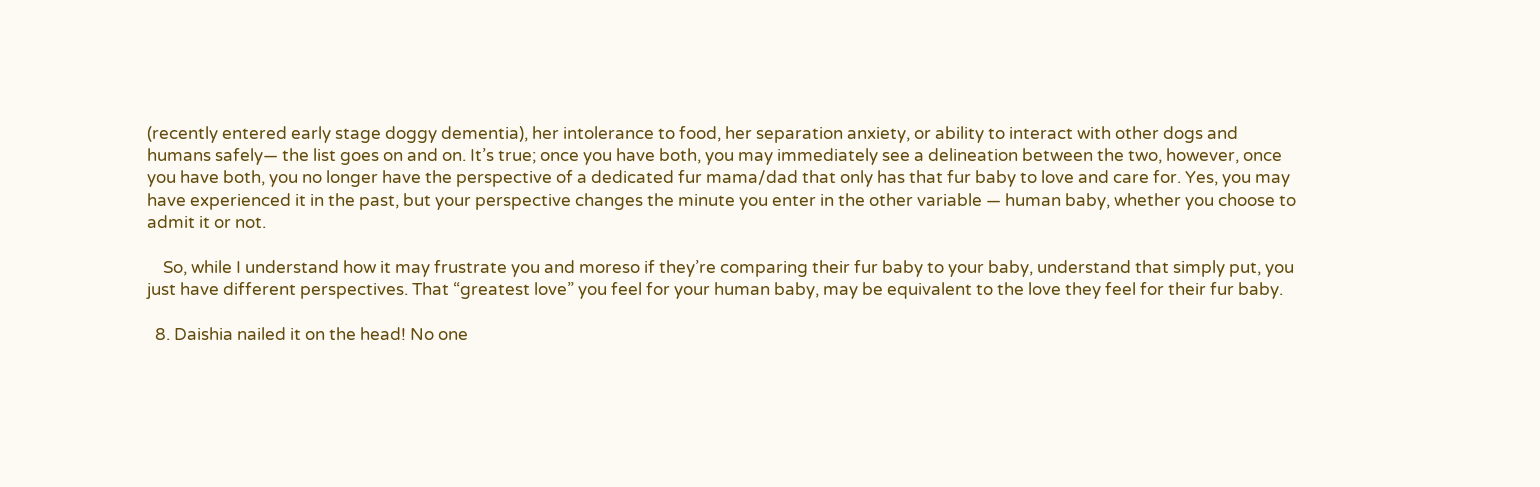(recently entered early stage doggy dementia), her intolerance to food, her separation anxiety, or ability to interact with other dogs and humans safely— the list goes on and on. It’s true; once you have both, you may immediately see a delineation between the two, however, once you have both, you no longer have the perspective of a dedicated fur mama/dad that only has that fur baby to love and care for. Yes, you may have experienced it in the past, but your perspective changes the minute you enter in the other variable — human baby, whether you choose to admit it or not.

    So, while I understand how it may frustrate you and moreso if they’re comparing their fur baby to your baby, understand that simply put, you just have different perspectives. That “greatest love” you feel for your human baby, may be equivalent to the love they feel for their fur baby.

  8. Daishia nailed it on the head! No one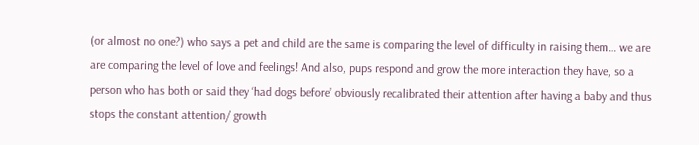(or almost no one?) who says a pet and child are the same is comparing the level of difficulty in raising them… we are are comparing the level of love and feelings! And also, pups respond and grow the more interaction they have, so a person who has both or said they ‘had dogs before’ obviously recalibrated their attention after having a baby and thus stops the constant attention/ growth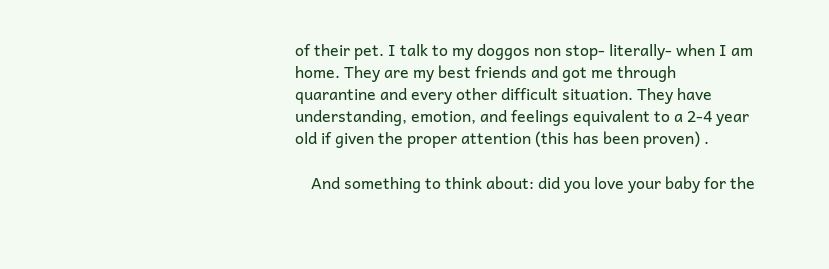of their pet. I talk to my doggos non stop- literally- when I am home. They are my best friends and got me through quarantine and every other difficult situation. They have understanding, emotion, and feelings equivalent to a 2-4 year old if given the proper attention (this has been proven) .

    And something to think about: did you love your baby for the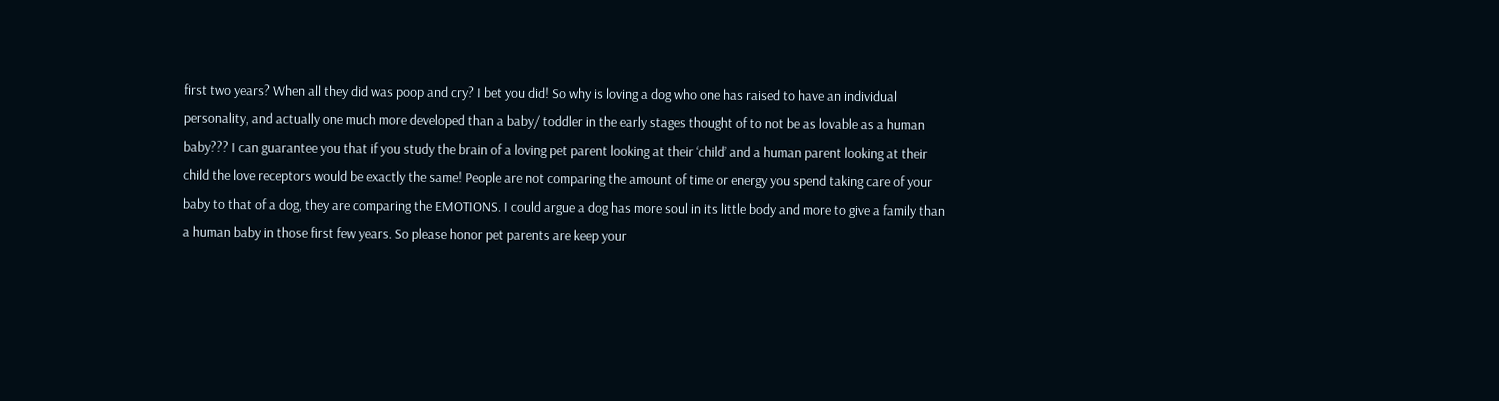first two years? When all they did was poop and cry? I bet you did! So why is loving a dog who one has raised to have an individual personality, and actually one much more developed than a baby/ toddler in the early stages thought of to not be as lovable as a human baby??? I can guarantee you that if you study the brain of a loving pet parent looking at their ‘child’ and a human parent looking at their child the love receptors would be exactly the same! People are not comparing the amount of time or energy you spend taking care of your baby to that of a dog, they are comparing the EMOTIONS. I could argue a dog has more soul in its little body and more to give a family than a human baby in those first few years. So please honor pet parents are keep your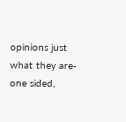opinions just what they are- one sided,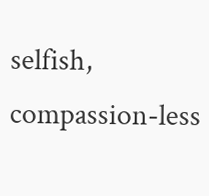selfish, compassion-less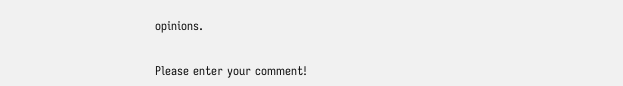opinions.


Please enter your comment!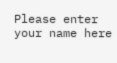Please enter your name here